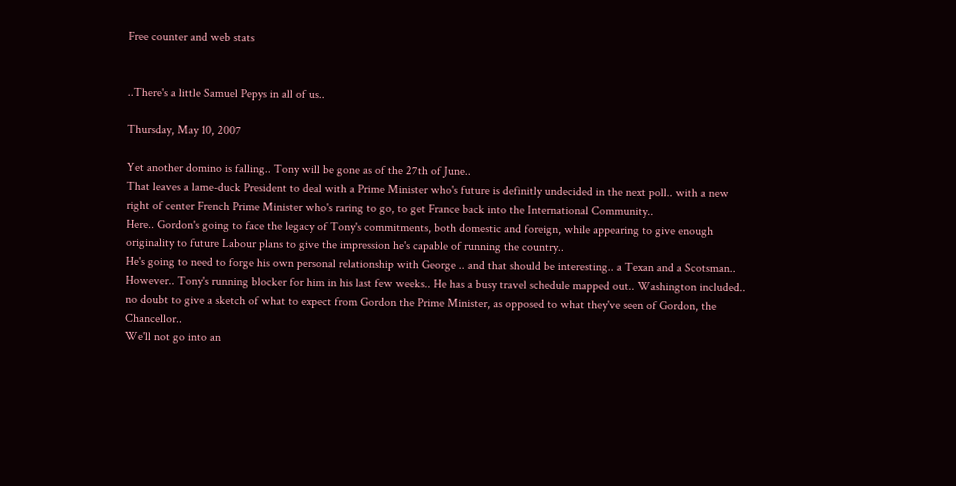Free counter and web stats


..There's a little Samuel Pepys in all of us..

Thursday, May 10, 2007

Yet another domino is falling.. Tony will be gone as of the 27th of June..
That leaves a lame-duck President to deal with a Prime Minister who's future is definitly undecided in the next poll.. with a new right of center French Prime Minister who's raring to go, to get France back into the International Community..
Here.. Gordon's going to face the legacy of Tony's commitments, both domestic and foreign, while appearing to give enough originality to future Labour plans to give the impression he's capable of running the country..
He's going to need to forge his own personal relationship with George .. and that should be interesting.. a Texan and a Scotsman..
However.. Tony's running blocker for him in his last few weeks.. He has a busy travel schedule mapped out.. Washington included.. no doubt to give a sketch of what to expect from Gordon the Prime Minister, as opposed to what they've seen of Gordon, the Chancellor..
We'll not go into an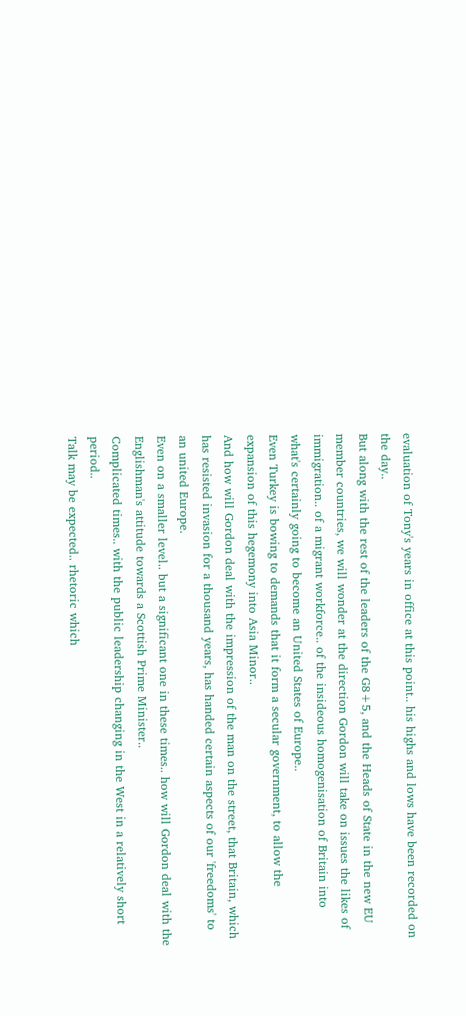evaluation of Tony's years in office at this point.. his highs and lows have been recorded on the day..
But along with the rest of the leaders of the G8+5, and the Heads of State in the new EU member countries, we will wonder at the direction Gordon will take on issues the likes of immigration.. of a migrant workforce.. of the insideous homogenisation of Britain into what's certainly going to become an United States of Europe..
Even Turkey is bowing to demands that it form a secular government, to allow the expansion of this hegemony into Asia Minor..
And how will Gordon deal with the impression of the man on the street, that Britain, which has resisted invasion for a thousand years, has handed certain aspects of our 'freedoms' to an united Europe.
Even on a smaller level.. but a significant one in these times.. how will Gordon deal with the Englishman's attitude towards a Scottish Prime Minister..
Complicated times.. with the public leadership changing in the West in a relatively short period..
Talk may be expected.. rhetoric which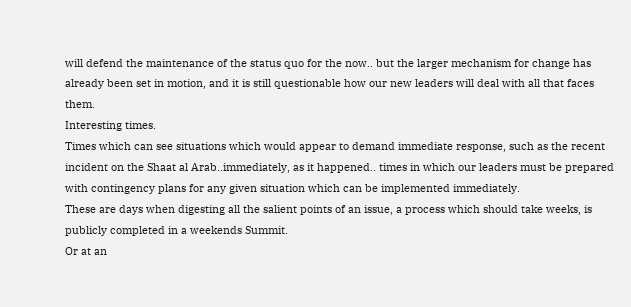will defend the maintenance of the status quo for the now.. but the larger mechanism for change has already been set in motion, and it is still questionable how our new leaders will deal with all that faces them.
Interesting times.
Times which can see situations which would appear to demand immediate response, such as the recent incident on the Shaat al Arab..immediately, as it happened.. times in which our leaders must be prepared with contingency plans for any given situation which can be implemented immediately.
These are days when digesting all the salient points of an issue, a process which should take weeks, is publicly completed in a weekends Summit.
Or at an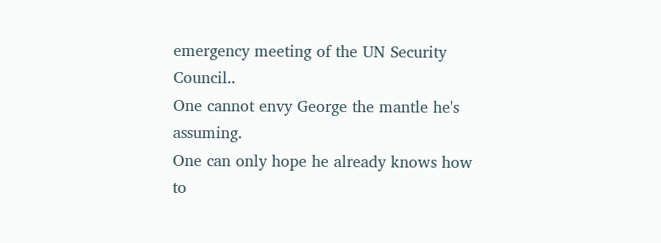emergency meeting of the UN Security Council..
One cannot envy George the mantle he's assuming.
One can only hope he already knows how to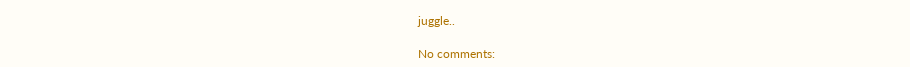juggle..

No comments: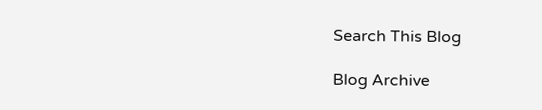Search This Blog

Blog Archive